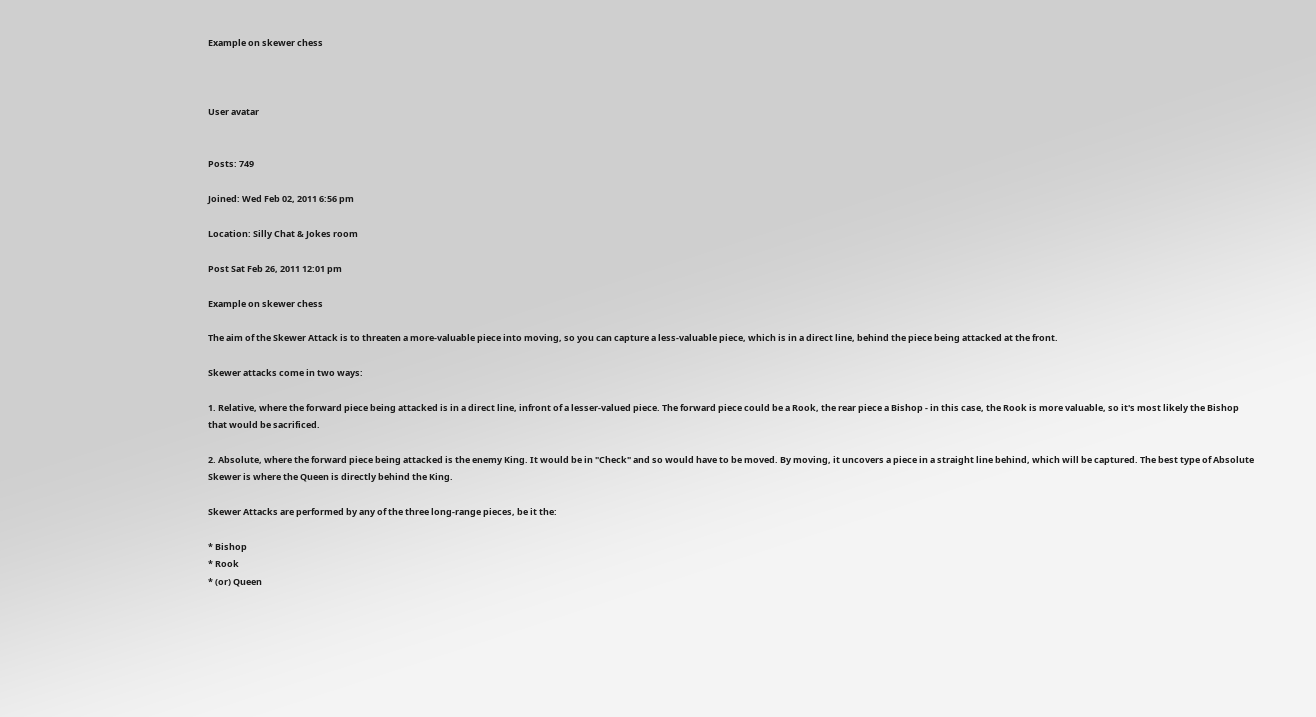Example on skewer chess



User avatar


Posts: 749

Joined: Wed Feb 02, 2011 6:56 pm

Location: Silly Chat & Jokes room

Post Sat Feb 26, 2011 12:01 pm

Example on skewer chess

The aim of the Skewer Attack is to threaten a more-valuable piece into moving, so you can capture a less-valuable piece, which is in a direct line, behind the piece being attacked at the front.

Skewer attacks come in two ways:

1. Relative, where the forward piece being attacked is in a direct line, infront of a lesser-valued piece. The forward piece could be a Rook, the rear piece a Bishop - in this case, the Rook is more valuable, so it's most likely the Bishop that would be sacrificed.

2. Absolute, where the forward piece being attacked is the enemy King. It would be in "Check" and so would have to be moved. By moving, it uncovers a piece in a straight line behind, which will be captured. The best type of Absolute Skewer is where the Queen is directly behind the King.

Skewer Attacks are performed by any of the three long-range pieces, be it the:

* Bishop
* Rook
* (or) Queen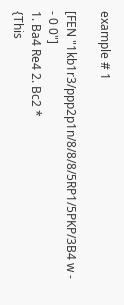example # 1

[FEN "1kb1r3/ppp2p1n/8/8/8/5RP1/5PKP/3B4 w - - 0 0"]
1. Ba4 Re4 2. Bc2 *
{This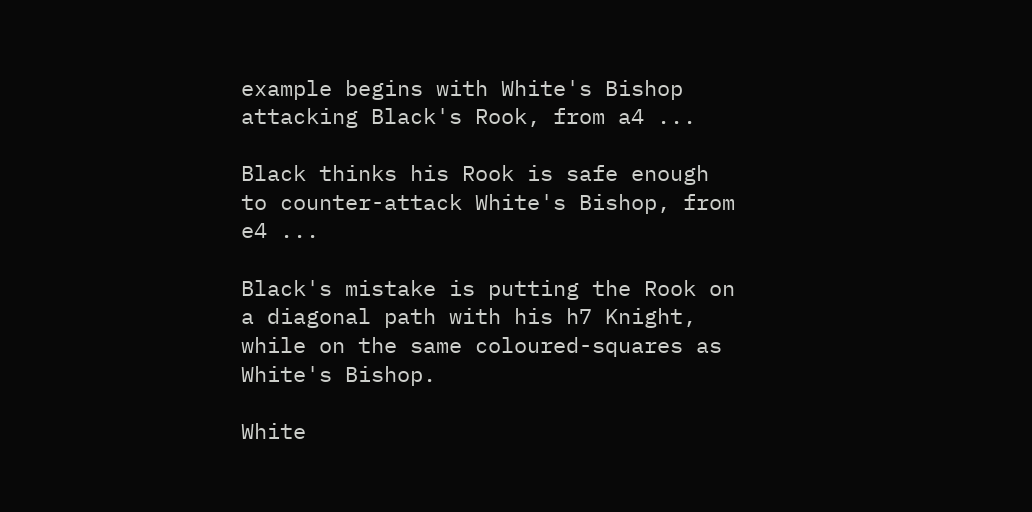example begins with White's Bishop attacking Black's Rook, from a4 ...

Black thinks his Rook is safe enough to counter-attack White's Bishop, from e4 ...

Black's mistake is putting the Rook on a diagonal path with his h7 Knight, while on the same coloured-squares as White's Bishop.

White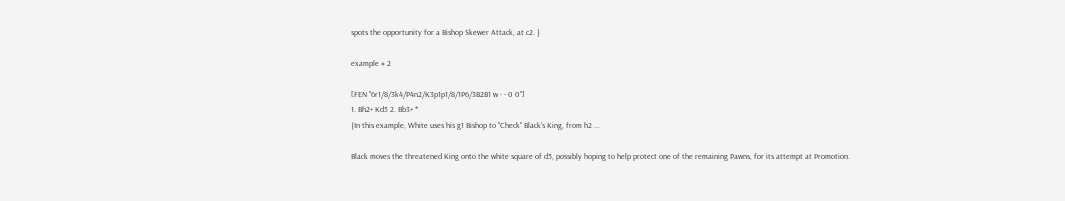spots the opportunity for a Bishop Skewer Attack, at c2. }

example # 2

[FEN "6r1/8/3k4/P4n2/K3p1p1/8/1P6/3B2B1 w - - 0 0"]
1. Bh2+ Kd5 2. Bb3+ *
{In this example, White uses his g1 Bishop to "Check" Black's King, from h2 ...

Black moves the threatened King onto the white square of d5, possibly hoping to help protect one of the remaining Pawns, for its attempt at Promotion.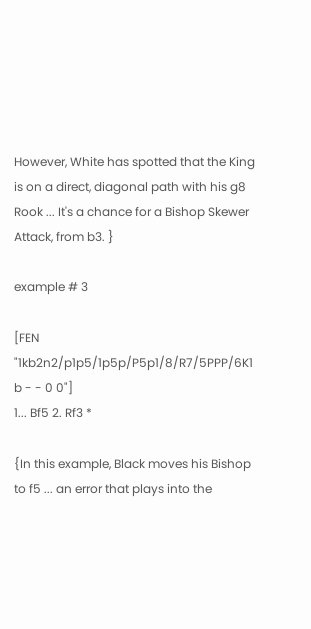However, White has spotted that the King is on a direct, diagonal path with his g8 Rook ... It's a chance for a Bishop Skewer Attack, from b3. }

example # 3

[FEN "1kb2n2/p1p5/1p5p/P5p1/8/R7/5PPP/6K1 b - - 0 0"]
1... Bf5 2. Rf3 *

{In this example, Black moves his Bishop to f5 ... an error that plays into the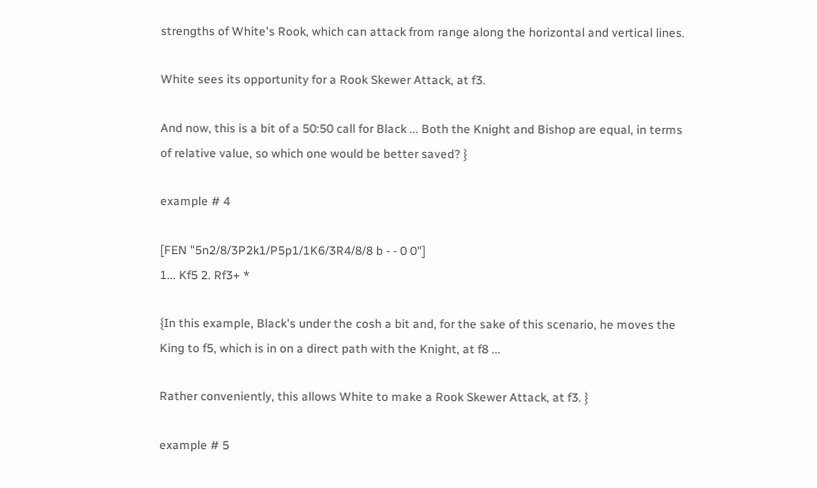strengths of White's Rook, which can attack from range along the horizontal and vertical lines.

White sees its opportunity for a Rook Skewer Attack, at f3.

And now, this is a bit of a 50:50 call for Black ... Both the Knight and Bishop are equal, in terms of relative value, so which one would be better saved? }

example # 4

[FEN "5n2/8/3P2k1/P5p1/1K6/3R4/8/8 b - - 0 0"]
1... Kf5 2. Rf3+ *

{In this example, Black's under the cosh a bit and, for the sake of this scenario, he moves the King to f5, which is in on a direct path with the Knight, at f8 ...

Rather conveniently, this allows White to make a Rook Skewer Attack, at f3. }

example # 5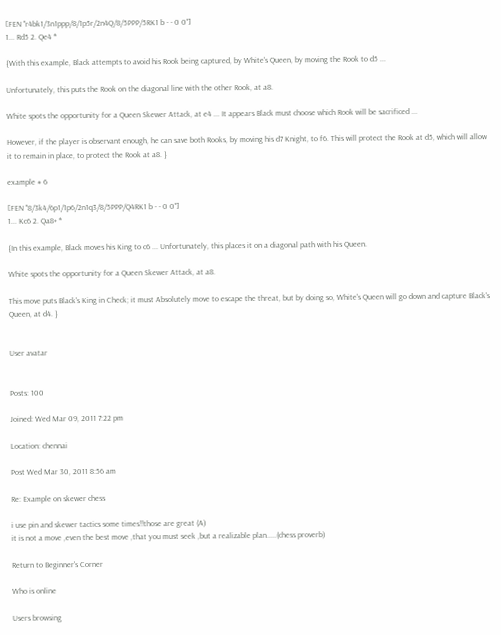[FEN "r4bk1/3n1ppp/8/1p5r/2n4Q/8/5PPP/5RK1 b - - 0 0"]
1... Rd5 2. Qe4 *

{With this example, Black attempts to avoid his Rook being captured, by White's Queen, by moving the Rook to d5 ...

Unfortunately, this puts the Rook on the diagonal line with the other Rook, at a8.

White spots the opportunity for a Queen Skewer Attack, at e4 ... It appears Black must choose which Rook will be sacrificed ...

However, if the player is observant enough, he can save both Rooks, by moving his d7 Knight, to f6. This will protect the Rook at d5, which will allow it to remain in place, to protect the Rook at a8. }

example # 6

[FEN "8/3k4/6p1/1p6/2n1q3/8/5PPP/Q4RK1 b - - 0 0"]
1... Kc6 2. Qa8+ *

{In this example, Black moves his King to c6 ... Unfortunately, this places it on a diagonal path with his Queen.

White spots the opportunity for a Queen Skewer Attack, at a8.

This move puts Black's King in Check; it must Absolutely move to escape the threat, but by doing so, White's Queen will go down and capture Black's Queen, at d4. }


User avatar


Posts: 100

Joined: Wed Mar 09, 2011 7:22 pm

Location: chennai

Post Wed Mar 30, 2011 8:56 am

Re: Example on skewer chess

i use pin and skewer tactics some times!!those are great (A)
it is not a move ,even the best move ,that you must seek ,but a realizable plan.....(chess proverb)

Return to Beginner's Corner

Who is online

Users browsing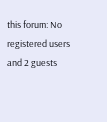this forum: No registered users and 2 guests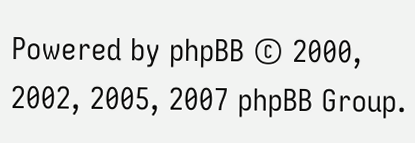Powered by phpBB © 2000, 2002, 2005, 2007 phpBB Group.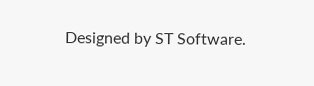Designed by ST Software.